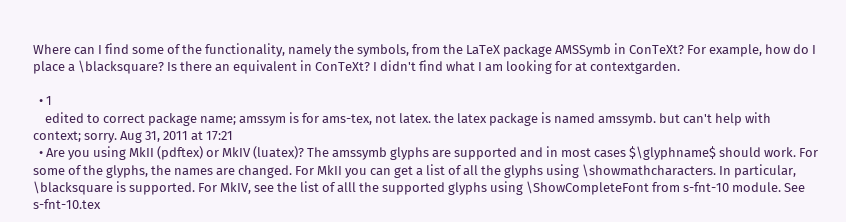Where can I find some of the functionality, namely the symbols, from the LaTeX package AMSSymb in ConTeXt? For example, how do I place a \blacksquare? Is there an equivalent in ConTeXt? I didn't find what I am looking for at contextgarden.

  • 1
    edited to correct package name; amssym is for ams-tex, not latex. the latex package is named amssymb. but can't help with context; sorry. Aug 31, 2011 at 17:21
  • Are you using MkII (pdftex) or MkIV (luatex)? The amssymb glyphs are supported and in most cases $\glyphname$ should work. For some of the glyphs, the names are changed. For MkII you can get a list of all the glyphs using \showmathcharacters. In particular, \blacksquare is supported. For MkIV, see the list of alll the supported glyphs using \ShowCompleteFont from s-fnt-10 module. See s-fnt-10.tex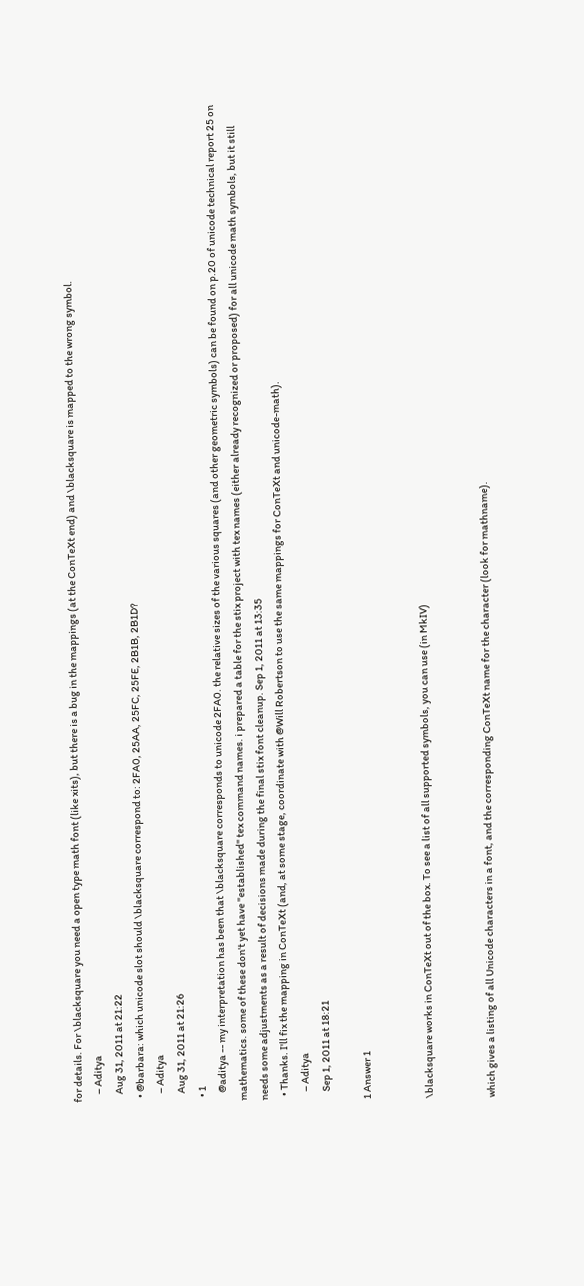for details. For \blacksquare you need a open type math font (like xits), but there is a bug in the mappings (at the ConTeXt end) and \blacksquare is mapped to the wrong symbol.
    – Aditya
    Aug 31, 2011 at 21:22
  • @barbara: which unicode slot should \blacksquare correspond to: 2FA0, 25AA, 25FC, 25FE, 2B1B, 2B1D?
    – Aditya
    Aug 31, 2011 at 21:26
  • 1
    @aditya -- my interpretation has been that \blacksquare corresponds to unicode 2FA0. the relative sizes of the various squares (and other geometric symbols) can be found on p.20 of unicode technical report 25 on mathematics. some of these don't yet have "established" tex command names. i prepared a table for the stix project with tex names (either already recognized or proposed) for all unicode math symbols, but it still needs some adjustments as a result of decisions made during the final stix font cleanup. Sep 1, 2011 at 13:35
  • Thanks. I'll fix the mapping in ConTeXt (and, at some stage, coordinate with @Will Robertson to use the same mappings for ConTeXt and unicode-math).
    – Aditya
    Sep 1, 2011 at 18:21

1 Answer 1


\blacksquare works in ConTeXt out of the box. To see a list of all supported symbols, you can use (in MkIV)


which gives a listing of all Unicode characters in a font, and the corresponding ConTeXt name for the character (look for mathname).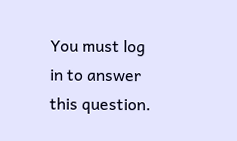You must log in to answer this question.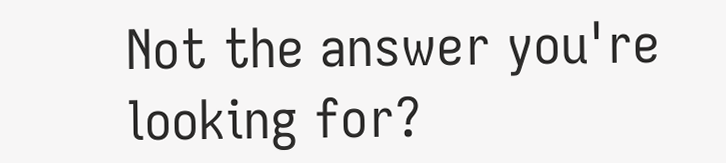Not the answer you're looking for?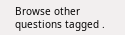Browse other questions tagged .